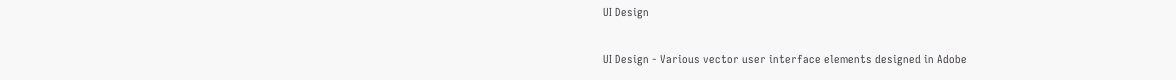UI Design

UI Design - Various vector user interface elements designed in Adobe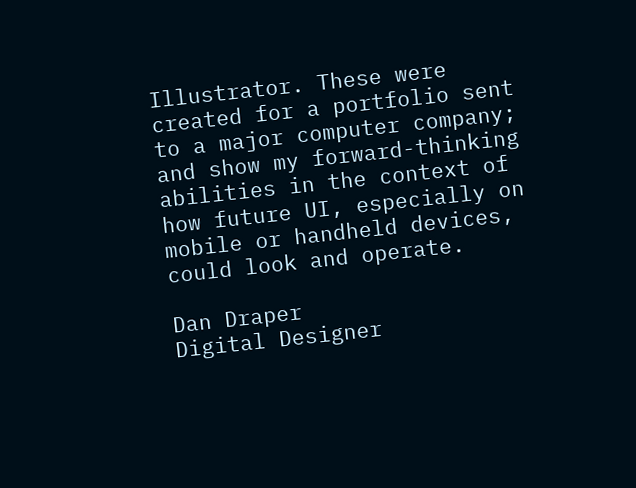Illustrator. These were created for a portfolio sent to a major computer company; and show my forward-thinking abilities in the context of how future UI, especially on mobile or handheld devices, could look and operate.

Dan Draper
Digital Designer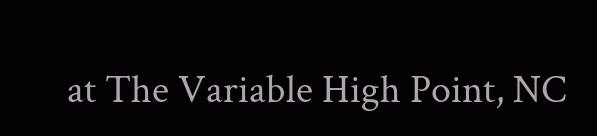at The Variable High Point, NC